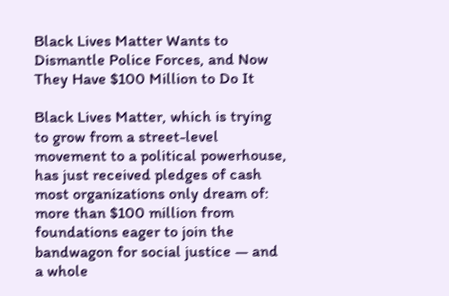Black Lives Matter Wants to Dismantle Police Forces, and Now They Have $100 Million to Do It

Black Lives Matter, which is trying to grow from a street-level movement to a political powerhouse, has just received pledges of cash most organizations only dream of: more than $100 million from foundations eager to join the bandwagon for social justice — and a whole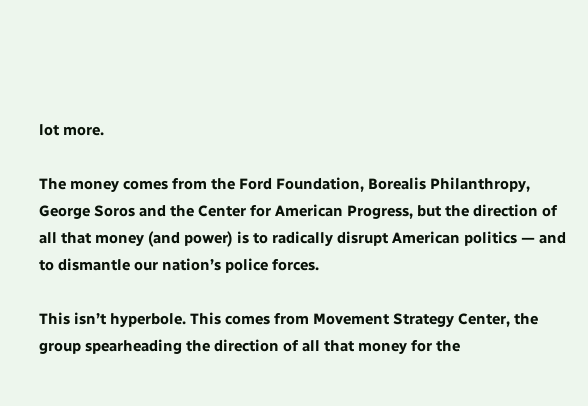lot more.

The money comes from the Ford Foundation, Borealis Philanthropy, George Soros and the Center for American Progress, but the direction of all that money (and power) is to radically disrupt American politics — and to dismantle our nation’s police forces.

This isn’t hyperbole. This comes from Movement Strategy Center, the group spearheading the direction of all that money for the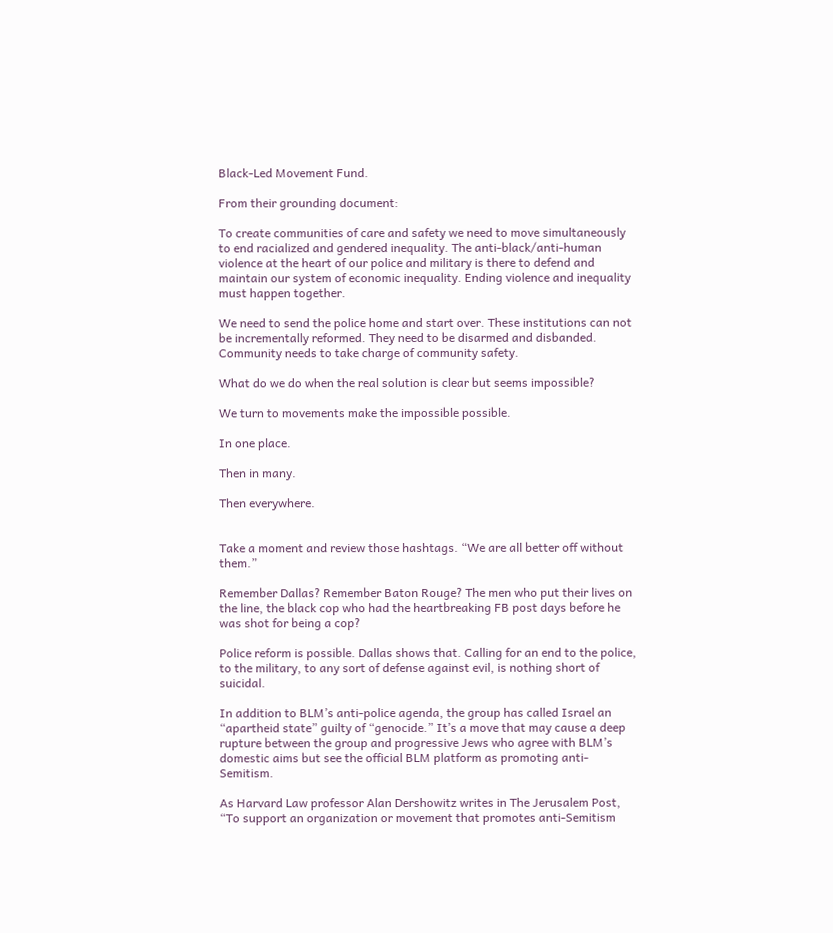Black-Led Movement Fund.

From their grounding document:

To create communities of care and safety we need to move simultaneously to end racialized and gendered inequality. The anti-black/anti-human violence at the heart of our police and military is there to defend and maintain our system of economic inequality. Ending violence and inequality must happen together.

We need to send the police home and start over. These institutions can not be incrementally reformed. They need to be disarmed and disbanded. Community needs to take charge of community safety.

What do we do when the real solution is clear but seems impossible?

We turn to movements make the impossible possible.

In one place.

Then in many.

Then everywhere.


Take a moment and review those hashtags. “We are all better off without them.”

Remember Dallas? Remember Baton Rouge? The men who put their lives on the line, the black cop who had the heartbreaking FB post days before he was shot for being a cop?

Police reform is possible. Dallas shows that. Calling for an end to the police, to the military, to any sort of defense against evil, is nothing short of suicidal.

In addition to BLM’s anti-police agenda, the group has called Israel an “apartheid state” guilty of “genocide.” It’s a move that may cause a deep rupture between the group and progressive Jews who agree with BLM’s domestic aims but see the official BLM platform as promoting anti-Semitism.

As Harvard Law professor Alan Dershowitz writes in The Jerusalem Post, “To support an organization or movement that promotes anti-Semitism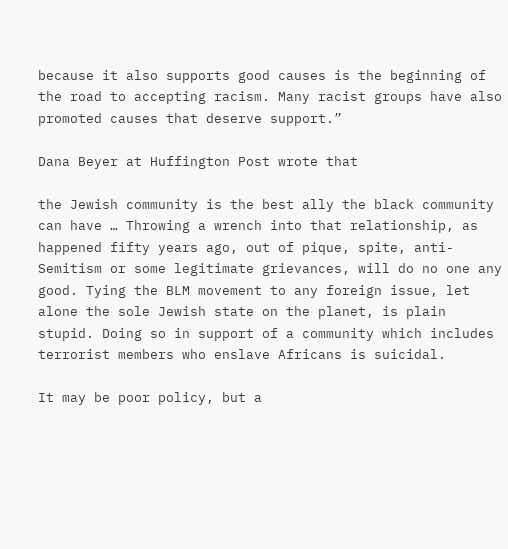because it also supports good causes is the beginning of the road to accepting racism. Many racist groups have also promoted causes that deserve support.”

Dana Beyer at Huffington Post wrote that

the Jewish community is the best ally the black community can have … Throwing a wrench into that relationship, as happened fifty years ago, out of pique, spite, anti-Semitism or some legitimate grievances, will do no one any good. Tying the BLM movement to any foreign issue, let alone the sole Jewish state on the planet, is plain stupid. Doing so in support of a community which includes terrorist members who enslave Africans is suicidal.

It may be poor policy, but a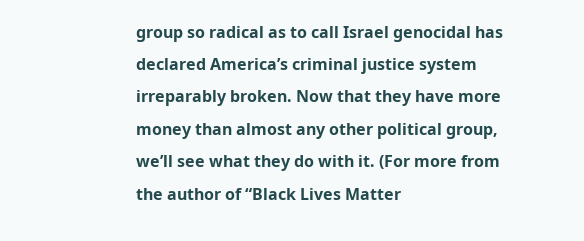group so radical as to call Israel genocidal has declared America’s criminal justice system irreparably broken. Now that they have more money than almost any other political group, we’ll see what they do with it. (For more from the author of “Black Lives Matter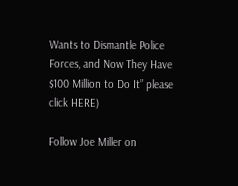Wants to Dismantle Police Forces, and Now They Have $100 Million to Do It” please click HERE)

Follow Joe Miller on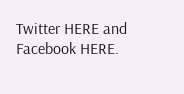Twitter HERE and Facebook HERE.